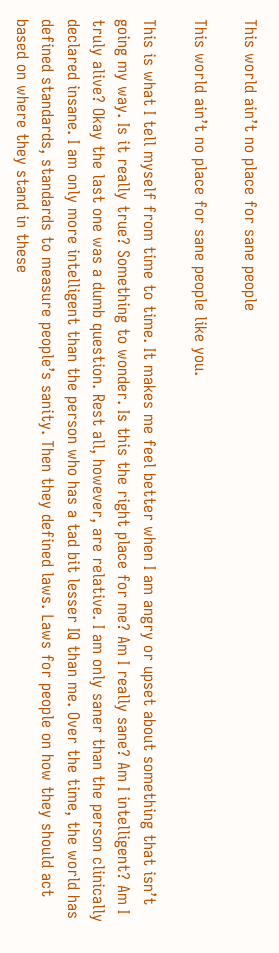This world ain’t no place for sane people

This world ain’t no place for sane people like you.

This is what I tell myself from time to time. It makes me feel better when I am angry or upset about something that isn’t going my way. Is it really true? Something to wonder. Is this the right place for me? Am I really sane? Am I intelligent? Am I truly alive? Okay the last one was a dumb question. Rest all, however, are relative. I am only saner than the person clinically declared insane. I am only more intelligent than the person who has a tad bit lesser IQ than me. Over the time, the world has defined standards, standards to measure people’s sanity. Then they defined laws. Laws for people on how they should act based on where they stand in these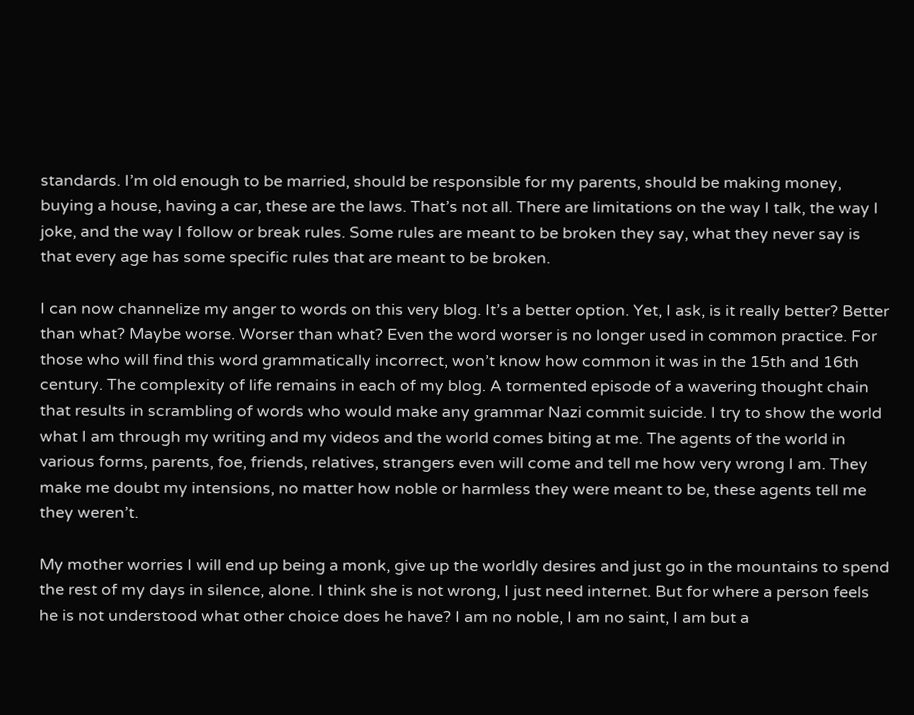standards. I’m old enough to be married, should be responsible for my parents, should be making money, buying a house, having a car, these are the laws. That’s not all. There are limitations on the way I talk, the way I joke, and the way I follow or break rules. Some rules are meant to be broken they say, what they never say is that every age has some specific rules that are meant to be broken.

I can now channelize my anger to words on this very blog. It’s a better option. Yet, I ask, is it really better? Better than what? Maybe worse. Worser than what? Even the word worser is no longer used in common practice. For those who will find this word grammatically incorrect, won’t know how common it was in the 15th and 16th century. The complexity of life remains in each of my blog. A tormented episode of a wavering thought chain that results in scrambling of words who would make any grammar Nazi commit suicide. I try to show the world what I am through my writing and my videos and the world comes biting at me. The agents of the world in various forms, parents, foe, friends, relatives, strangers even will come and tell me how very wrong I am. They make me doubt my intensions, no matter how noble or harmless they were meant to be, these agents tell me they weren’t.

My mother worries I will end up being a monk, give up the worldly desires and just go in the mountains to spend the rest of my days in silence, alone. I think she is not wrong, I just need internet. But for where a person feels he is not understood what other choice does he have? I am no noble, I am no saint, I am but a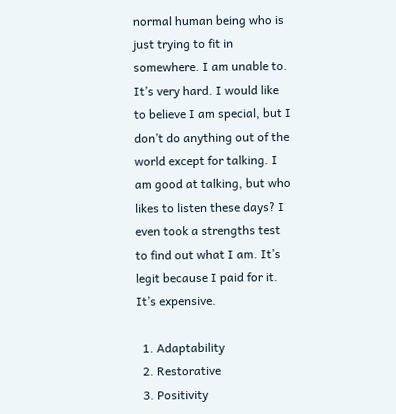normal human being who is just trying to fit in somewhere. I am unable to. It’s very hard. I would like to believe I am special, but I don’t do anything out of the world except for talking. I am good at talking, but who likes to listen these days? I even took a strengths test to find out what I am. It’s legit because I paid for it. It’s expensive.

  1. Adaptability
  2. Restorative
  3. Positivity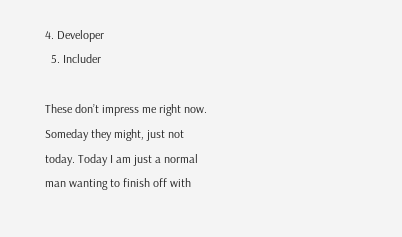4. Developer
  5. Includer

These don’t impress me right now. Someday they might, just not today. Today I am just a normal man wanting to finish off with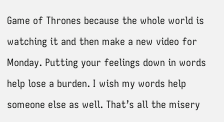Game of Thrones because the whole world is watching it and then make a new video for Monday. Putting your feelings down in words help lose a burden. I wish my words help someone else as well. That’s all the misery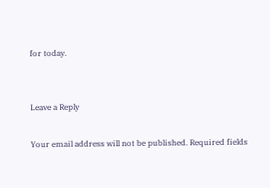for today.


Leave a Reply

Your email address will not be published. Required fields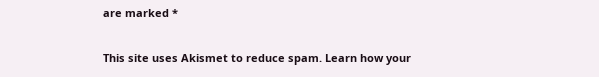are marked *

This site uses Akismet to reduce spam. Learn how your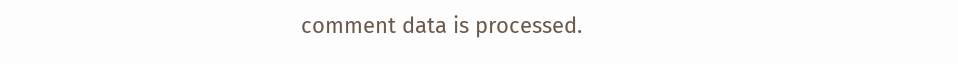comment data is processed.